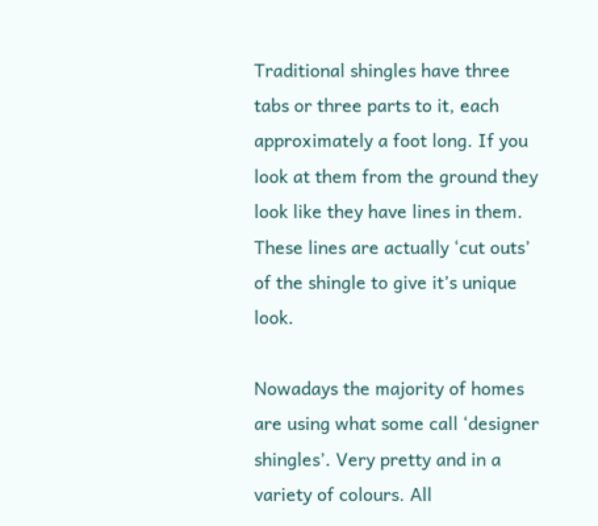Traditional shingles have three tabs or three parts to it, each approximately a foot long. If you look at them from the ground they look like they have lines in them. These lines are actually ‘cut outs’ of the shingle to give it’s unique look.

Nowadays the majority of homes are using what some call ‘designer shingles’. Very pretty and in a variety of colours. All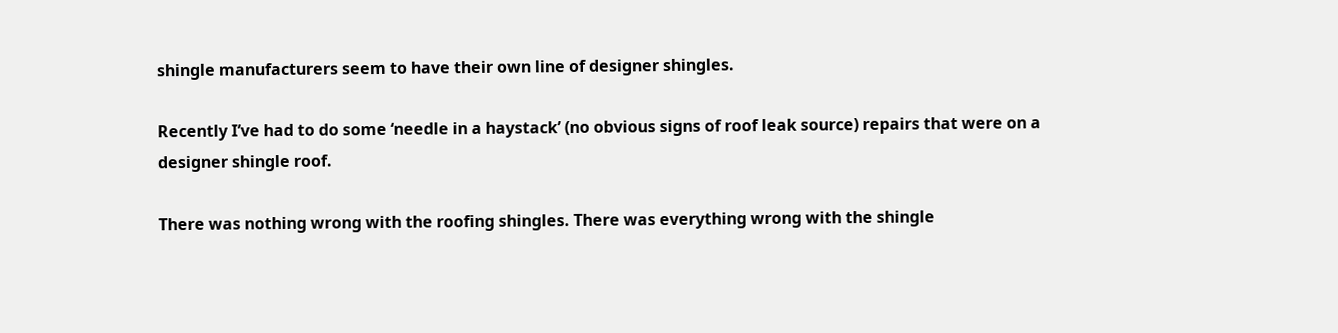shingle manufacturers seem to have their own line of designer shingles.

Recently I’ve had to do some ‘needle in a haystack’ (no obvious signs of roof leak source) repairs that were on a designer shingle roof.

There was nothing wrong with the roofing shingles. There was everything wrong with the shingle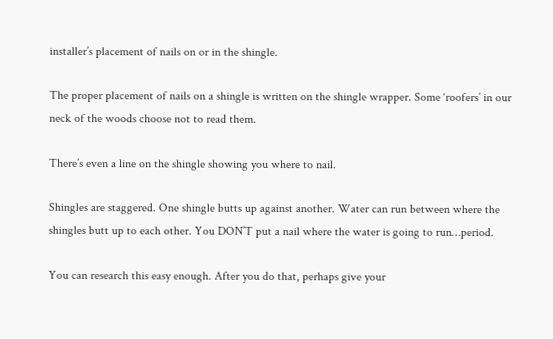installer’s placement of nails on or in the shingle.

The proper placement of nails on a shingle is written on the shingle wrapper. Some ‘roofers’ in our neck of the woods choose not to read them.

There’s even a line on the shingle showing you where to nail.

Shingles are staggered. One shingle butts up against another. Water can run between where the shingles butt up to each other. You DON’T put a nail where the water is going to run…period.

You can research this easy enough. After you do that, perhaps give your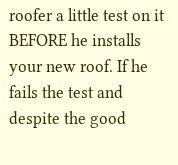roofer a little test on it BEFORE he installs your new roof. If he fails the test and despite the good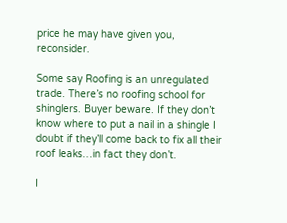price he may have given you, reconsider.

Some say Roofing is an unregulated trade. There’s no roofing school for shinglers. Buyer beware. If they don’t know where to put a nail in a shingle I doubt if they’ll come back to fix all their roof leaks…in fact they don’t.

I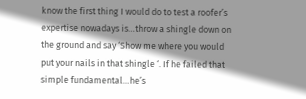know the first thing I would do to test a roofer’s expertise nowadays is…throw a shingle down on the ground and say ‘Show me where you would put your nails in that shingle ‘. If he failed that simple fundamental…he’s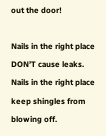out the door!

Nails in the right place DON’T cause leaks. Nails in the right place keep shingles from blowing off.